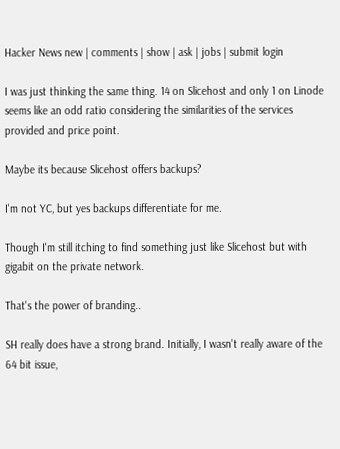Hacker News new | comments | show | ask | jobs | submit login

I was just thinking the same thing. 14 on Slicehost and only 1 on Linode seems like an odd ratio considering the similarities of the services provided and price point.

Maybe its because Slicehost offers backups?

I'm not YC, but yes backups differentiate for me.

Though I'm still itching to find something just like Slicehost but with gigabit on the private network.

That's the power of branding..

SH really does have a strong brand. Initially, I wasn't really aware of the 64 bit issue,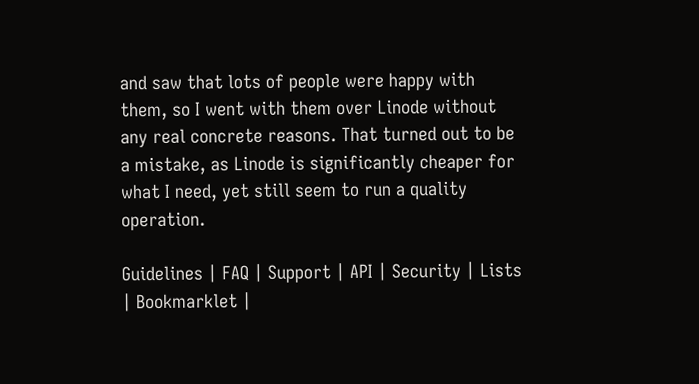and saw that lots of people were happy with them, so I went with them over Linode without any real concrete reasons. That turned out to be a mistake, as Linode is significantly cheaper for what I need, yet still seem to run a quality operation.

Guidelines | FAQ | Support | API | Security | Lists | Bookmarklet |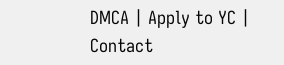DMCA | Apply to YC | Contact